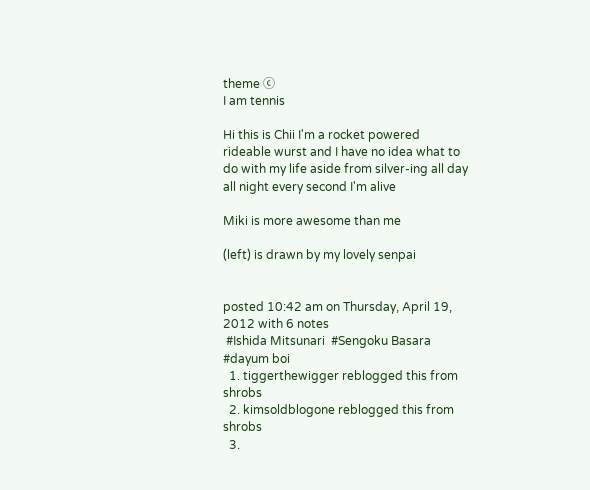theme ⓒ
I am tennis

Hi this is Chii I'm a rocket powered rideable wurst and I have no idea what to do with my life aside from silver-ing all day all night every second I'm alive

Miki is more awesome than me

(left) is drawn by my lovely senpai


posted 10:42 am on Thursday, April 19, 2012 with 6 notes
 #Ishida Mitsunari  #Sengoku Basara  #dayum boi
  1. tiggerthewigger reblogged this from shrobs
  2. kimsoldblogone reblogged this from shrobs
  3.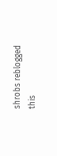shrobs reblogged this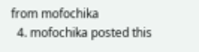from mofochika
  4. mofochika posted this